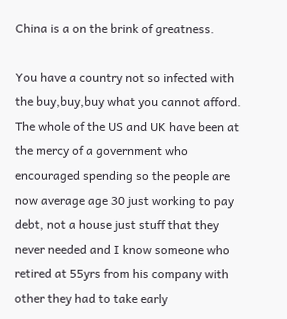China is a on the brink of greatness.

You have a country not so infected with the buy,buy,buy what you cannot afford.
The whole of the US and UK have been at the mercy of a government who encouraged spending so the people are now average age 30 just working to pay debt, not a house just stuff that they never needed and I know someone who retired at 55yrs from his company with other they had to take early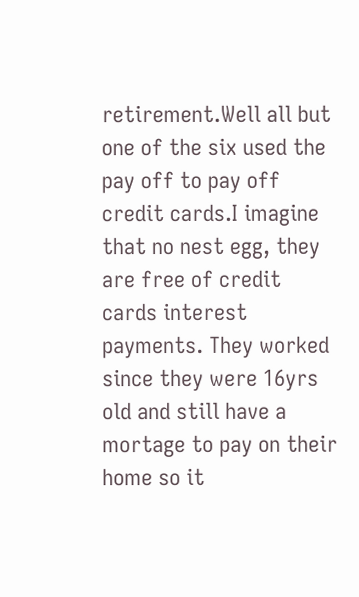retirement.Well all but one of the six used the pay off to pay off credit cards.I imagine that no nest egg, they are free of credit cards interest payments. They worked since they were 16yrs old and still have a mortage to pay on their home so it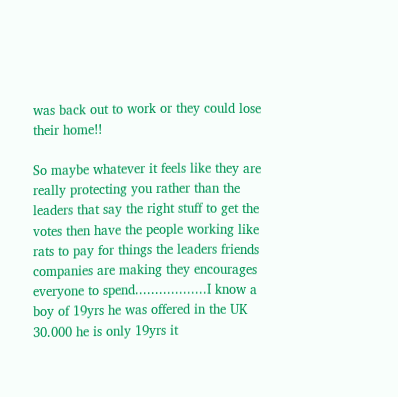was back out to work or they could lose their home!!

So maybe whatever it feels like they are really protecting you rather than the leaders that say the right stuff to get the votes then have the people working like rats to pay for things the leaders friends companies are making they encourages everyone to spend..................I know a boy of 19yrs he was offered in the UK 30.000 he is only 19yrs it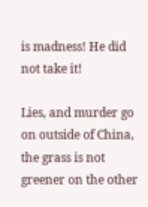is madness! He did not take it!

Lies, and murder go on outside of China, the grass is not greener on the other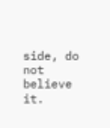side, do not believe it.